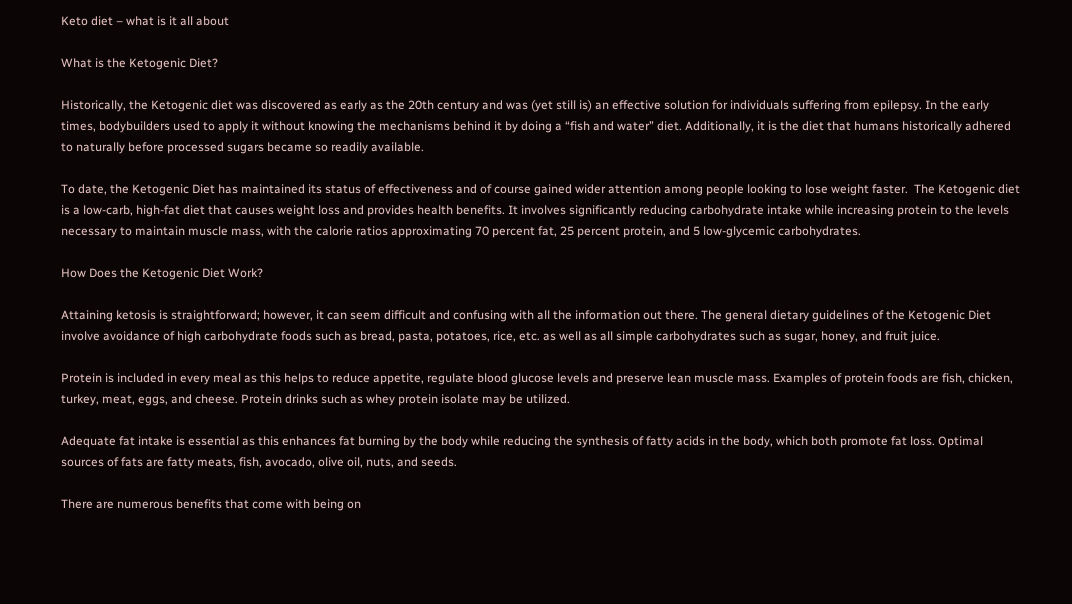Keto diet – what is it all about

What is the Ketogenic Diet?

Historically, the Ketogenic diet was discovered as early as the 20th century and was (yet still is) an effective solution for individuals suffering from epilepsy. In the early times, bodybuilders used to apply it without knowing the mechanisms behind it by doing a “fish and water” diet. Additionally, it is the diet that humans historically adhered to naturally before processed sugars became so readily available.

To date, the Ketogenic Diet has maintained its status of effectiveness and of course gained wider attention among people looking to lose weight faster.  The Ketogenic diet is a low-carb, high-fat diet that causes weight loss and provides health benefits. It involves significantly reducing carbohydrate intake while increasing protein to the levels necessary to maintain muscle mass, with the calorie ratios approximating 70 percent fat, 25 percent protein, and 5 low-glycemic carbohydrates.

How Does the Ketogenic Diet Work?

Attaining ketosis is straightforward; however, it can seem difficult and confusing with all the information out there. The general dietary guidelines of the Ketogenic Diet involve avoidance of high carbohydrate foods such as bread, pasta, potatoes, rice, etc. as well as all simple carbohydrates such as sugar, honey, and fruit juice.

Protein is included in every meal as this helps to reduce appetite, regulate blood glucose levels and preserve lean muscle mass. Examples of protein foods are fish, chicken, turkey, meat, eggs, and cheese. Protein drinks such as whey protein isolate may be utilized.

Adequate fat intake is essential as this enhances fat burning by the body while reducing the synthesis of fatty acids in the body, which both promote fat loss. Optimal sources of fats are fatty meats, fish, avocado, olive oil, nuts, and seeds.

There are numerous benefits that come with being on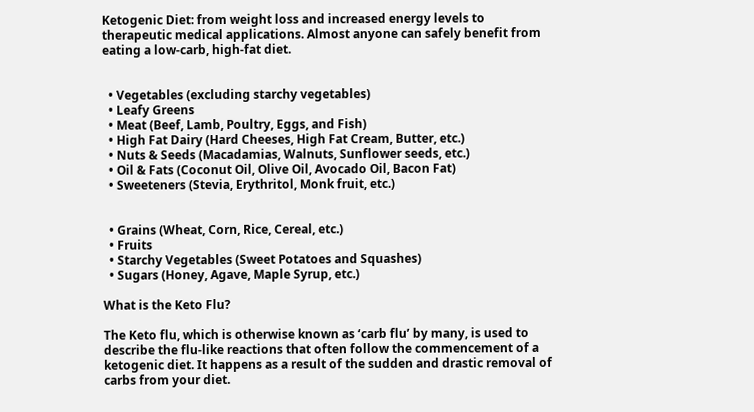Ketogenic Diet: from weight loss and increased energy levels to therapeutic medical applications. Almost anyone can safely benefit from eating a low-carb, high-fat diet.


  • Vegetables (excluding starchy vegetables)
  • Leafy Greens
  • Meat (Beef, Lamb, Poultry, Eggs, and Fish)
  • High Fat Dairy (Hard Cheeses, High Fat Cream, Butter, etc.)
  • Nuts & Seeds (Macadamias, Walnuts, Sunflower seeds, etc.)
  • Oil & Fats (Coconut Oil, Olive Oil, Avocado Oil, Bacon Fat)
  • Sweeteners (Stevia, Erythritol, Monk fruit, etc.)


  • Grains (Wheat, Corn, Rice, Cereal, etc.)
  • Fruits
  • Starchy Vegetables (Sweet Potatoes and Squashes)
  • Sugars (Honey, Agave, Maple Syrup, etc.)

What is the Keto Flu?

The Keto flu, which is otherwise known as ‘carb flu’ by many, is used to describe the flu-like reactions that often follow the commencement of a ketogenic diet. It happens as a result of the sudden and drastic removal of carbs from your diet.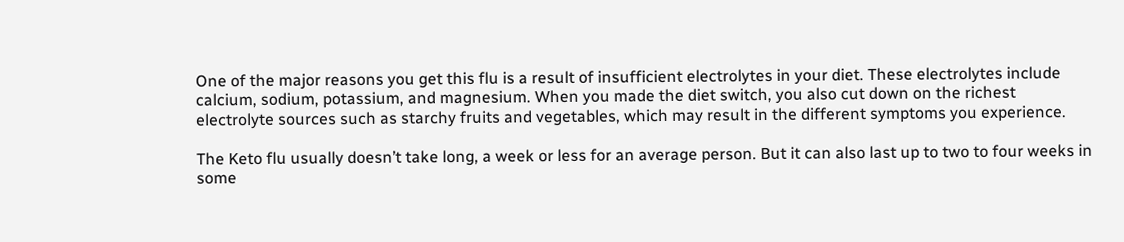One of the major reasons you get this flu is a result of insufficient electrolytes in your diet. These electrolytes include calcium, sodium, potassium, and magnesium. When you made the diet switch, you also cut down on the richest electrolyte sources such as starchy fruits and vegetables, which may result in the different symptoms you experience.

The Keto flu usually doesn’t take long, a week or less for an average person. But it can also last up to two to four weeks in some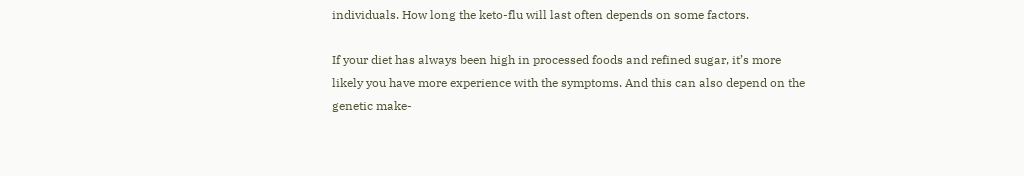individuals. How long the keto-flu will last often depends on some factors.

If your diet has always been high in processed foods and refined sugar, it’s more likely you have more experience with the symptoms. And this can also depend on the genetic make-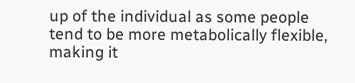up of the individual as some people tend to be more metabolically flexible, making it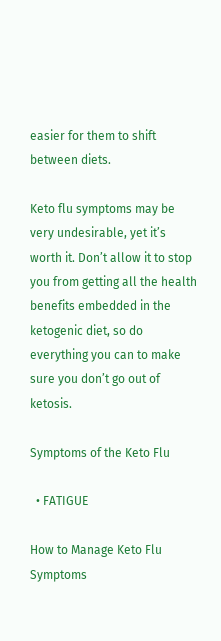easier for them to shift between diets.

Keto flu symptoms may be very undesirable, yet it’s worth it. Don’t allow it to stop you from getting all the health benefits embedded in the ketogenic diet, so do everything you can to make sure you don’t go out of ketosis.

Symptoms of the Keto Flu

  • FATIGUE

How to Manage Keto Flu Symptoms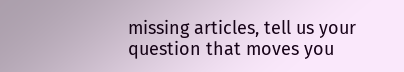missing articles, tell us your question that moves you